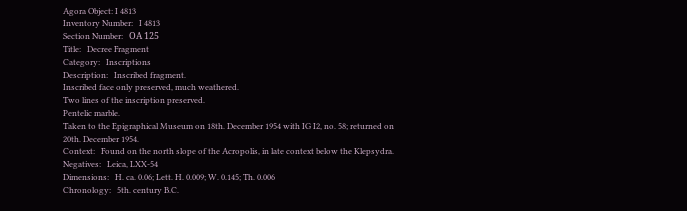Agora Object: I 4813
Inventory Number:   I 4813
Section Number:   ΟΑ 125
Title:   Decree Fragment
Category:   Inscriptions
Description:   Inscribed fragment.
Inscribed face only preserved, much weathered.
Two lines of the inscription preserved.
Pentelic marble.
Taken to the Epigraphical Museum on 18th. December 1954 with IG I2, no. 58; returned on 20th. December 1954.
Context:   Found on the north slope of the Acropolis, in late context below the Klepsydra.
Negatives:   Leica, LXX-54
Dimensions:   H. ca. 0.06; Lett. H. 0.009; W. 0.145; Th. 0.006
Chronology:   5th. century B.C.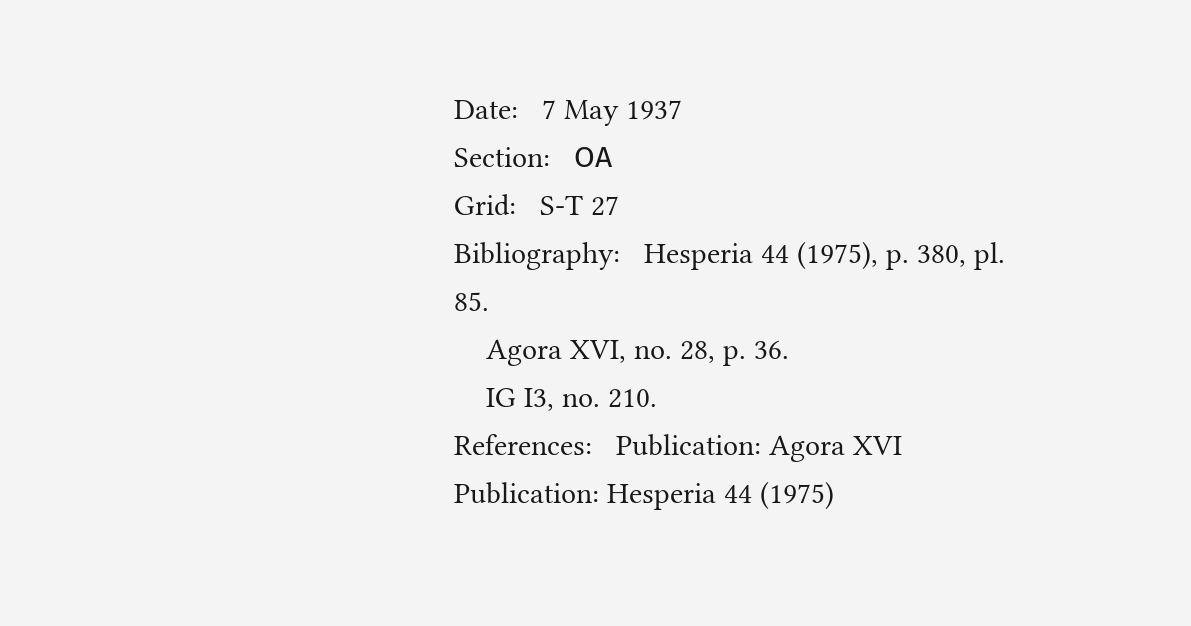Date:   7 May 1937
Section:   ΟΑ
Grid:   S-T 27
Bibliography:   Hesperia 44 (1975), p. 380, pl. 85.
    Agora XVI, no. 28, p. 36.
    IG I3, no. 210.
References:   Publication: Agora XVI
Publication: Hesperia 44 (1975)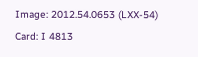Image: 2012.54.0653 (LXX-54)
Card: I 4813